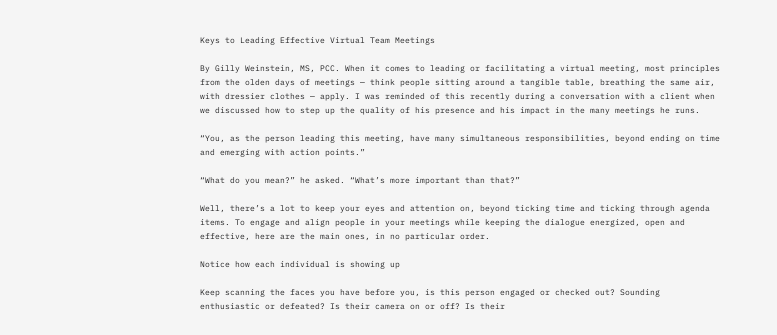Keys to Leading Effective Virtual Team Meetings

By Gilly Weinstein, MS, PCC. When it comes to leading or facilitating a virtual meeting, most principles from the olden days of meetings — think people sitting around a tangible table, breathing the same air, with dressier clothes — apply. I was reminded of this recently during a conversation with a client when we discussed how to step up the quality of his presence and his impact in the many meetings he runs.

“You, as the person leading this meeting, have many simultaneous responsibilities, beyond ending on time and emerging with action points.”

“What do you mean?” he asked. “What’s more important than that?”

Well, there’s a lot to keep your eyes and attention on, beyond ticking time and ticking through agenda items. To engage and align people in your meetings while keeping the dialogue energized, open and effective, here are the main ones, in no particular order.

Notice how each individual is showing up

Keep scanning the faces you have before you, is this person engaged or checked out? Sounding enthusiastic or defeated? Is their camera on or off? Is their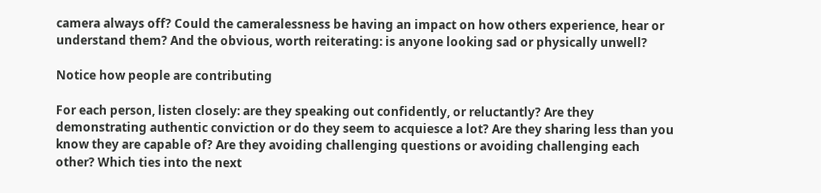camera always off? Could the cameralessness be having an impact on how others experience, hear or understand them? And the obvious, worth reiterating: is anyone looking sad or physically unwell?

Notice how people are contributing

For each person, listen closely: are they speaking out confidently, or reluctantly? Are they demonstrating authentic conviction or do they seem to acquiesce a lot? Are they sharing less than you know they are capable of? Are they avoiding challenging questions or avoiding challenging each other? Which ties into the next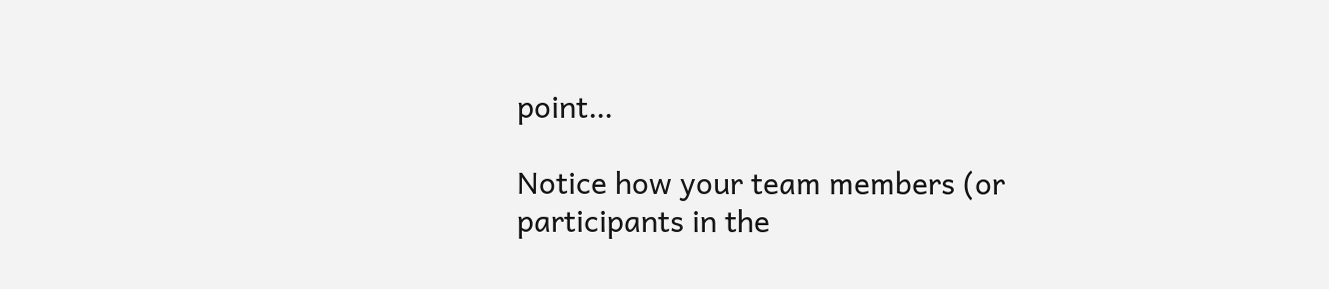point…

Notice how your team members (or participants in the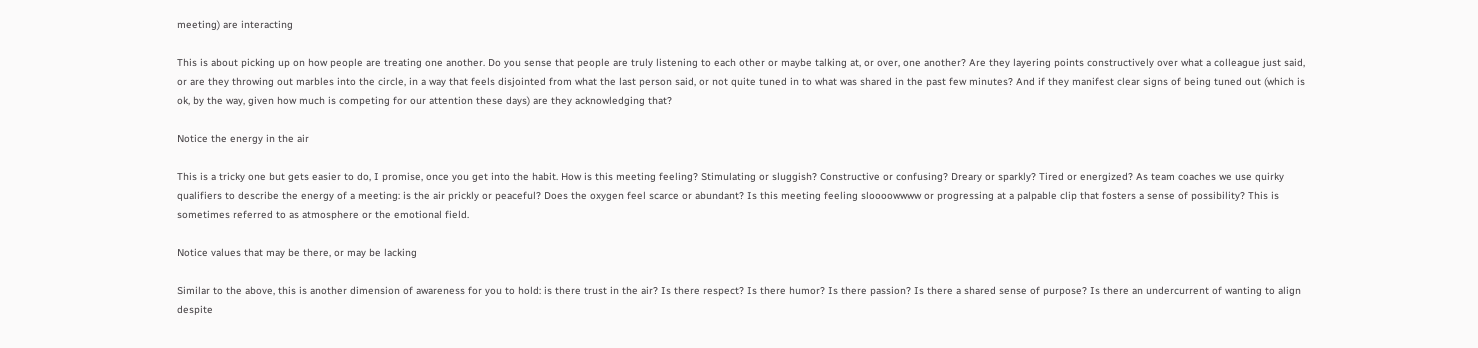meeting) are interacting

This is about picking up on how people are treating one another. Do you sense that people are truly listening to each other or maybe talking at, or over, one another? Are they layering points constructively over what a colleague just said, or are they throwing out marbles into the circle, in a way that feels disjointed from what the last person said, or not quite tuned in to what was shared in the past few minutes? And if they manifest clear signs of being tuned out (which is ok, by the way, given how much is competing for our attention these days) are they acknowledging that?

Notice the energy in the air

This is a tricky one but gets easier to do, I promise, once you get into the habit. How is this meeting feeling? Stimulating or sluggish? Constructive or confusing? Dreary or sparkly? Tired or energized? As team coaches we use quirky qualifiers to describe the energy of a meeting: is the air prickly or peaceful? Does the oxygen feel scarce or abundant? Is this meeting feeling sloooowwww or progressing at a palpable clip that fosters a sense of possibility? This is sometimes referred to as atmosphere or the emotional field.

Notice values that may be there, or may be lacking

Similar to the above, this is another dimension of awareness for you to hold: is there trust in the air? Is there respect? Is there humor? Is there passion? Is there a shared sense of purpose? Is there an undercurrent of wanting to align despite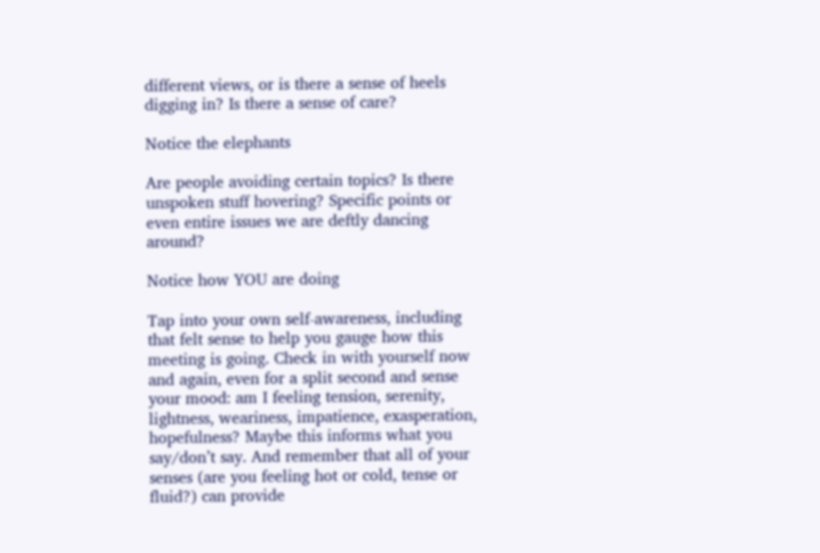different views, or is there a sense of heels digging in? Is there a sense of care?

Notice the elephants

Are people avoiding certain topics? Is there unspoken stuff hovering? Specific points or even entire issues we are deftly dancing around?

Notice how YOU are doing

Tap into your own self-awareness, including that felt sense to help you gauge how this meeting is going. Check in with yourself now and again, even for a split second and sense your mood: am I feeling tension, serenity, lightness, weariness, impatience, exasperation, hopefulness? Maybe this informs what you say/don’t say. And remember that all of your senses (are you feeling hot or cold, tense or fluid?) can provide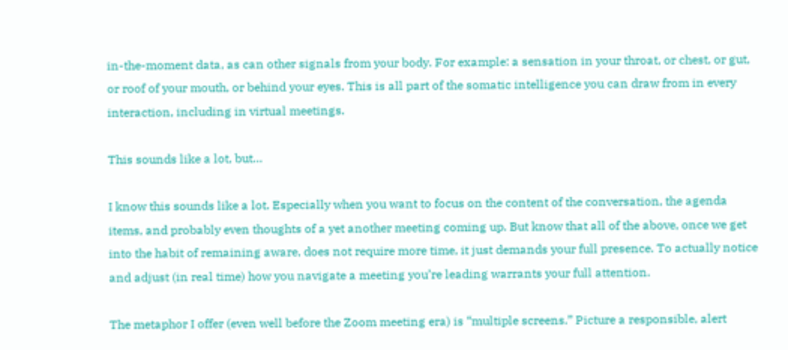in-the-moment data, as can other signals from your body. For example: a sensation in your throat, or chest, or gut, or roof of your mouth, or behind your eyes. This is all part of the somatic intelligence you can draw from in every interaction, including in virtual meetings.

This sounds like a lot, but…

I know this sounds like a lot. Especially when you want to focus on the content of the conversation, the agenda items, and probably even thoughts of a yet another meeting coming up. But know that all of the above, once we get into the habit of remaining aware, does not require more time, it just demands your full presence. To actually notice and adjust (in real time) how you navigate a meeting you’re leading warrants your full attention.

The metaphor I offer (even well before the Zoom meeting era) is “multiple screens.” Picture a responsible, alert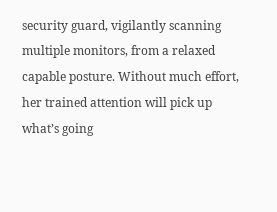security guard, vigilantly scanning multiple monitors, from a relaxed capable posture. Without much effort, her trained attention will pick up what’s going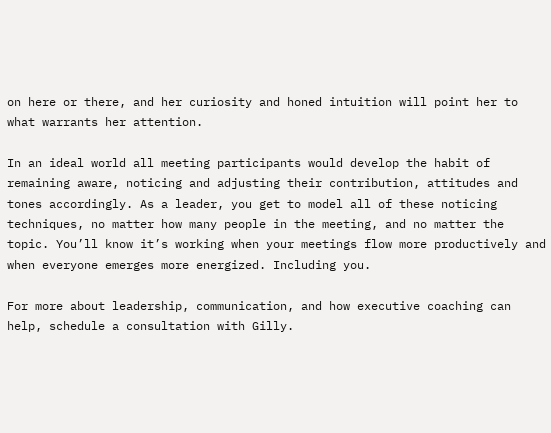on here or there, and her curiosity and honed intuition will point her to what warrants her attention.

In an ideal world all meeting participants would develop the habit of remaining aware, noticing and adjusting their contribution, attitudes and tones accordingly. As a leader, you get to model all of these noticing techniques, no matter how many people in the meeting, and no matter the topic. You’ll know it’s working when your meetings flow more productively and when everyone emerges more energized. Including you.

For more about leadership, communication, and how executive coaching can help, schedule a consultation with Gilly.